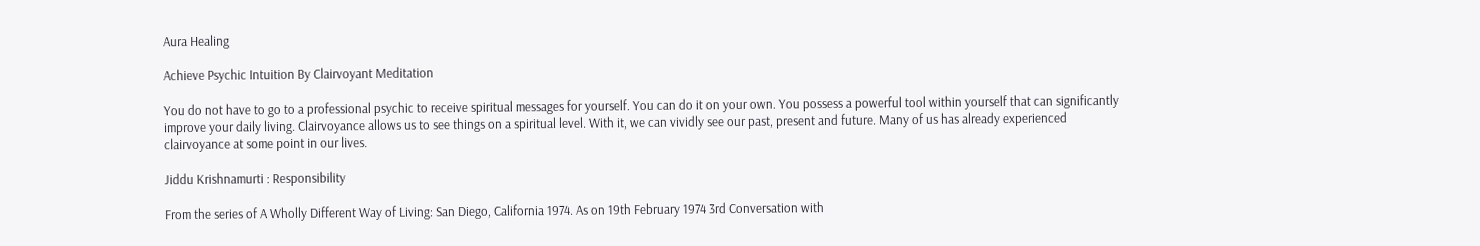Aura Healing

Achieve Psychic Intuition By Clairvoyant Meditation

You do not have to go to a professional psychic to receive spiritual messages for yourself. You can do it on your own. You possess a powerful tool within yourself that can significantly improve your daily living. Clairvoyance allows us to see things on a spiritual level. With it, we can vividly see our past, present and future. Many of us has already experienced clairvoyance at some point in our lives.

Jiddu Krishnamurti : Responsibility

From the series of A Wholly Different Way of Living: San Diego, California 1974. As on 19th February 1974 3rd Conversation with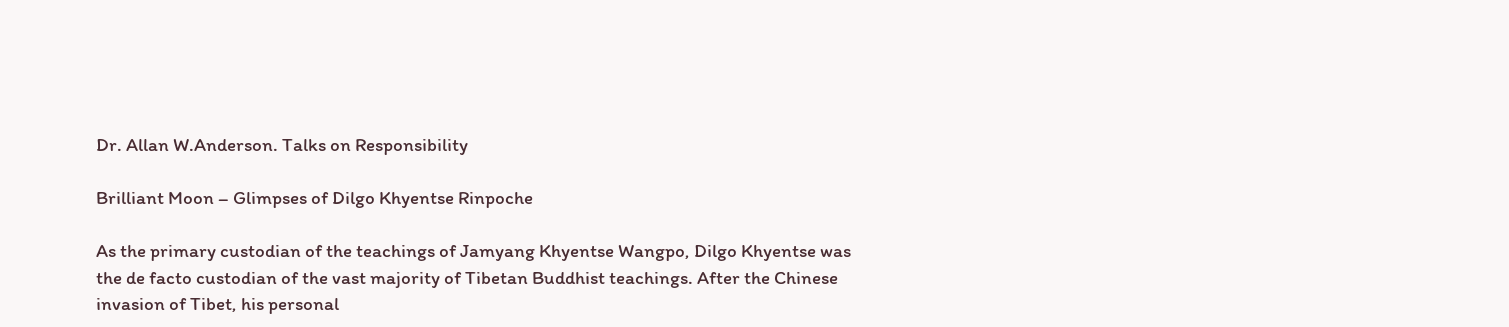Dr. Allan W.Anderson. Talks on Responsibility

Brilliant Moon – Glimpses of Dilgo Khyentse Rinpoche

As the primary custodian of the teachings of Jamyang Khyentse Wangpo, Dilgo Khyentse was the de facto custodian of the vast majority of Tibetan Buddhist teachings. After the Chinese invasion of Tibet, his personal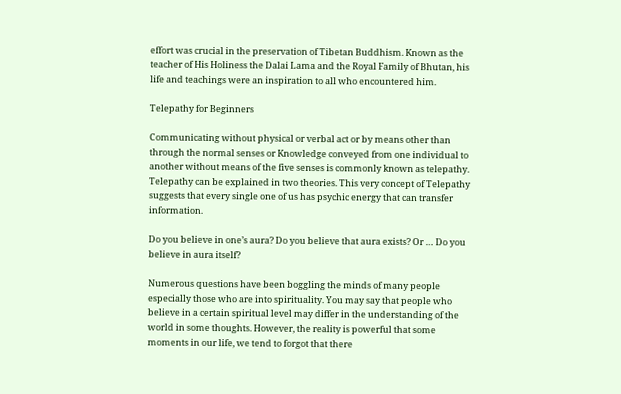effort was crucial in the preservation of Tibetan Buddhism. Known as the teacher of His Holiness the Dalai Lama and the Royal Family of Bhutan, his life and teachings were an inspiration to all who encountered him.

Telepathy for Beginners

Communicating without physical or verbal act or by means other than through the normal senses or Knowledge conveyed from one individual to another without means of the five senses is commonly known as telepathy. Telepathy can be explained in two theories. This very concept of Telepathy suggests that every single one of us has psychic energy that can transfer information.

Do you believe in one’s aura? Do you believe that aura exists? Or … Do you believe in aura itself?

Numerous questions have been boggling the minds of many people especially those who are into spirituality. You may say that people who believe in a certain spiritual level may differ in the understanding of the world in some thoughts. However, the reality is powerful that some moments in our life, we tend to forgot that there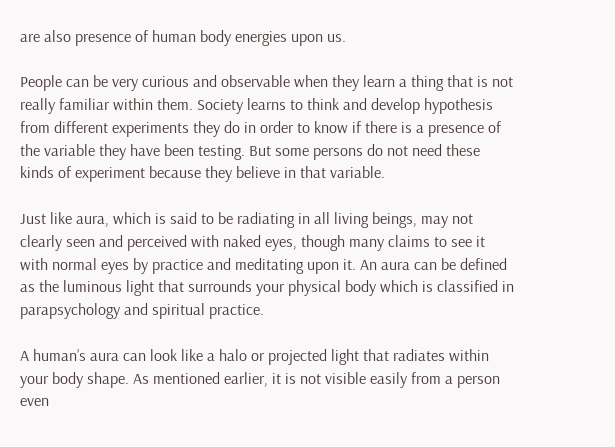are also presence of human body energies upon us.

People can be very curious and observable when they learn a thing that is not really familiar within them. Society learns to think and develop hypothesis from different experiments they do in order to know if there is a presence of the variable they have been testing. But some persons do not need these kinds of experiment because they believe in that variable.

Just like aura, which is said to be radiating in all living beings, may not clearly seen and perceived with naked eyes, though many claims to see it with normal eyes by practice and meditating upon it. An aura can be defined as the luminous light that surrounds your physical body which is classified in parapsychology and spiritual practice.

A human’s aura can look like a halo or projected light that radiates within your body shape. As mentioned earlier, it is not visible easily from a person even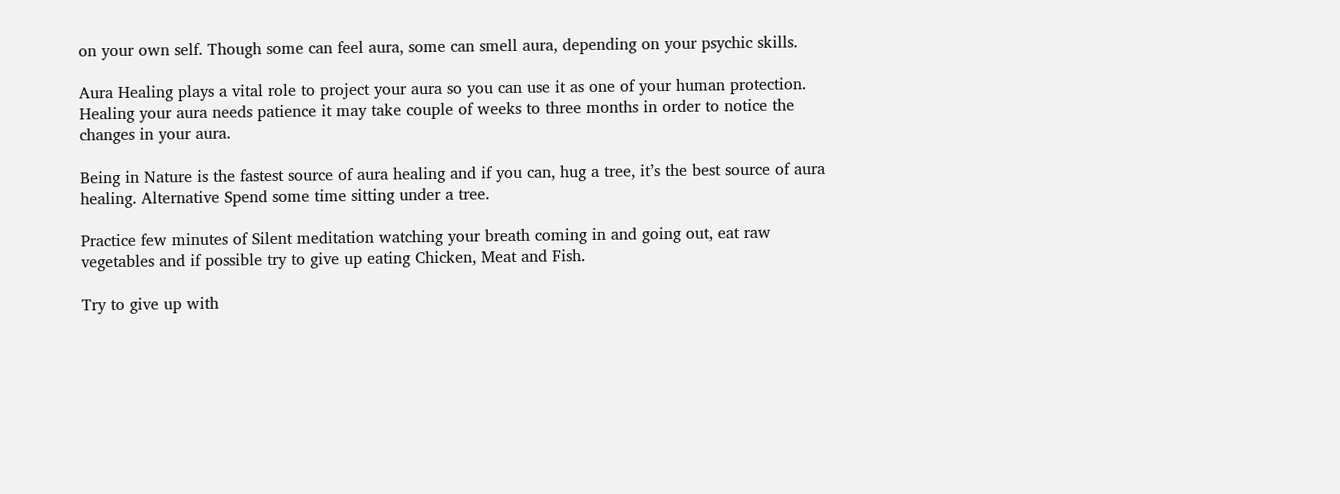on your own self. Though some can feel aura, some can smell aura, depending on your psychic skills.

Aura Healing plays a vital role to project your aura so you can use it as one of your human protection. Healing your aura needs patience it may take couple of weeks to three months in order to notice the changes in your aura.

Being in Nature is the fastest source of aura healing and if you can, hug a tree, it’s the best source of aura healing. Alternative Spend some time sitting under a tree.

Practice few minutes of Silent meditation watching your breath coming in and going out, eat raw vegetables and if possible try to give up eating Chicken, Meat and Fish.

Try to give up with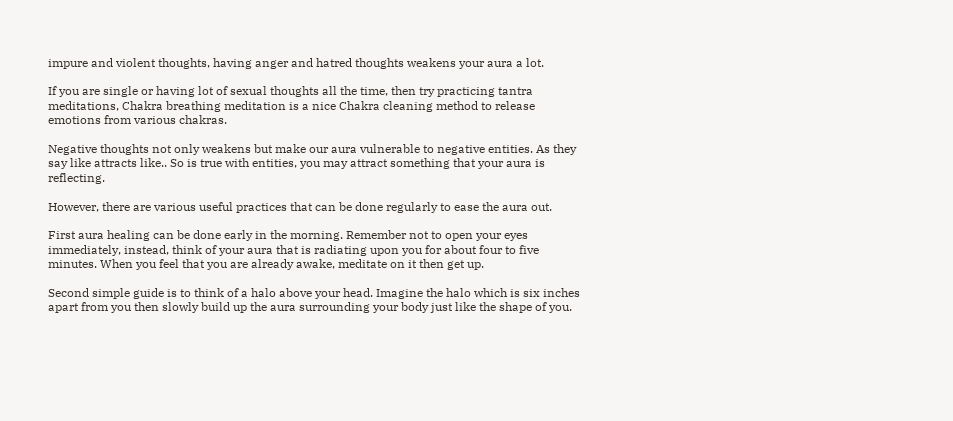impure and violent thoughts, having anger and hatred thoughts weakens your aura a lot.

If you are single or having lot of sexual thoughts all the time, then try practicing tantra meditations, Chakra breathing meditation is a nice Chakra cleaning method to release emotions from various chakras.

Negative thoughts not only weakens but make our aura vulnerable to negative entities. As they say like attracts like.. So is true with entities, you may attract something that your aura is reflecting.

However, there are various useful practices that can be done regularly to ease the aura out.

First aura healing can be done early in the morning. Remember not to open your eyes immediately, instead, think of your aura that is radiating upon you for about four to five minutes. When you feel that you are already awake, meditate on it then get up.

Second simple guide is to think of a halo above your head. Imagine the halo which is six inches apart from you then slowly build up the aura surrounding your body just like the shape of you.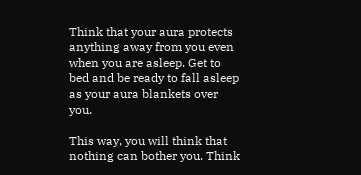Think that your aura protects anything away from you even when you are asleep. Get to bed and be ready to fall asleep as your aura blankets over you.

This way, you will think that nothing can bother you. Think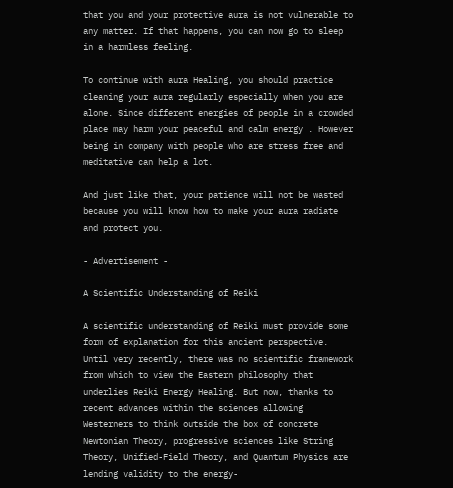that you and your protective aura is not vulnerable to any matter. If that happens, you can now go to sleep in a harmless feeling.

To continue with aura Healing, you should practice cleaning your aura regularly especially when you are alone. Since different energies of people in a crowded place may harm your peaceful and calm energy . However being in company with people who are stress free and meditative can help a lot.

And just like that, your patience will not be wasted because you will know how to make your aura radiate and protect you.

- Advertisement -

A Scientific Understanding of Reiki

A scientific understanding of Reiki must provide some form of explanation for this ancient perspective. Until very recently, there was no scientific framework from which to view the Eastern philosophy that underlies Reiki Energy Healing. But now, thanks to recent advances within the sciences allowing Westerners to think outside the box of concrete Newtonian Theory, progressive sciences like String Theory, Unified-Field Theory, and Quantum Physics are lending validity to the energy-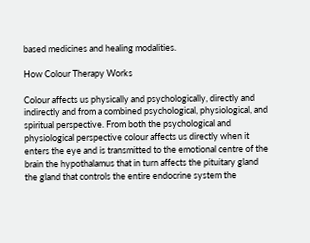based medicines and healing modalities.

How Colour Therapy Works

Colour affects us physically and psychologically, directly and indirectly and from a combined psychological, physiological, and spiritual perspective. From both the psychological and physiological perspective colour affects us directly when it enters the eye and is transmitted to the emotional centre of the brain the hypothalamus that in turn affects the pituitary gland the gland that controls the entire endocrine system the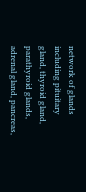network of glands including pituitary gland, thyroid gland, parathyroid glands, adrenal gland, pancreas,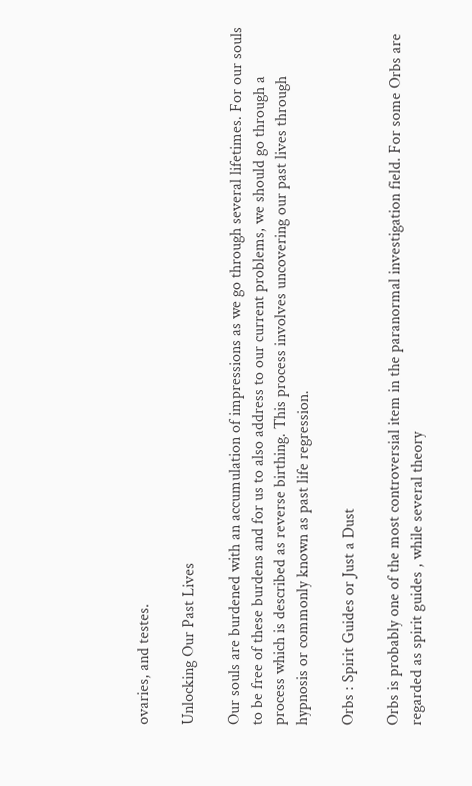ovaries, and testes.

Unlocking Our Past Lives

Our souls are burdened with an accumulation of impressions as we go through several lifetimes. For our souls to be free of these burdens and for us to also address to our current problems, we should go through a process which is described as reverse birthing. This process involves uncovering our past lives through hypnosis or commonly known as past life regression.

Orbs : Spirit Guides or Just a Dust

Orbs is probably one of the most controversial item in the paranormal investigation field. For some Orbs are regarded as spirit guides , while several theory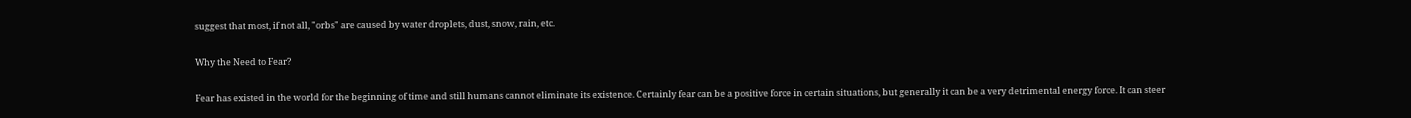suggest that most, if not all, "orbs" are caused by water droplets, dust, snow, rain, etc.

Why the Need to Fear?

Fear has existed in the world for the beginning of time and still humans cannot eliminate its existence. Certainly fear can be a positive force in certain situations, but generally it can be a very detrimental energy force. It can steer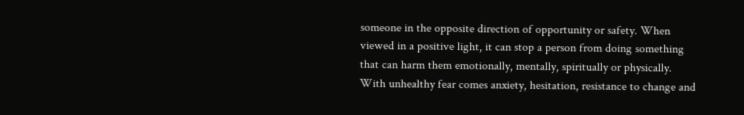someone in the opposite direction of opportunity or safety. When viewed in a positive light, it can stop a person from doing something that can harm them emotionally, mentally, spiritually or physically. With unhealthy fear comes anxiety, hesitation, resistance to change and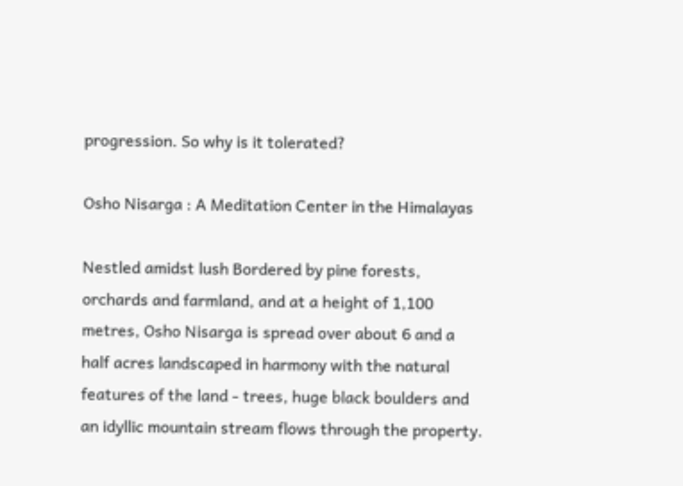progression. So why is it tolerated?

Osho Nisarga : A Meditation Center in the Himalayas

Nestled amidst lush Bordered by pine forests, orchards and farmland, and at a height of 1,100 metres, Osho Nisarga is spread over about 6 and a half acres landscaped in harmony with the natural features of the land - trees, huge black boulders and an idyllic mountain stream flows through the property.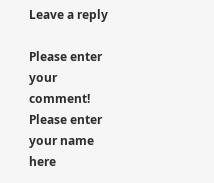Leave a reply

Please enter your comment!
Please enter your name here